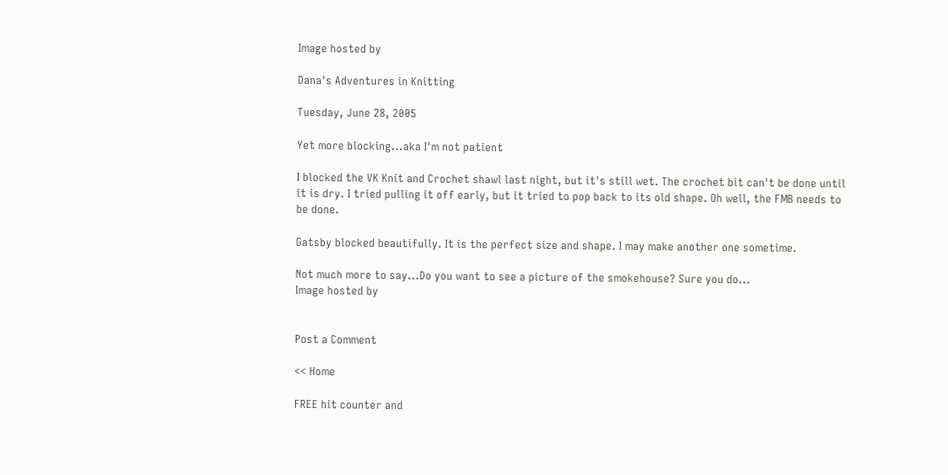Image hosted by

Dana's Adventures in Knitting

Tuesday, June 28, 2005

Yet more blocking...aka I'm not patient

I blocked the VK Knit and Crochet shawl last night, but it's still wet. The crochet bit can't be done until it is dry. I tried pulling it off early, but it tried to pop back to its old shape. Oh well, the FMB needs to be done.

Gatsby blocked beautifully. It is the perfect size and shape. I may make another one sometime.

Not much more to say...Do you want to see a picture of the smokehouse? Sure you do...
Image hosted by


Post a Comment

<< Home

FREE hit counter and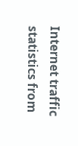Internet traffic statistics from